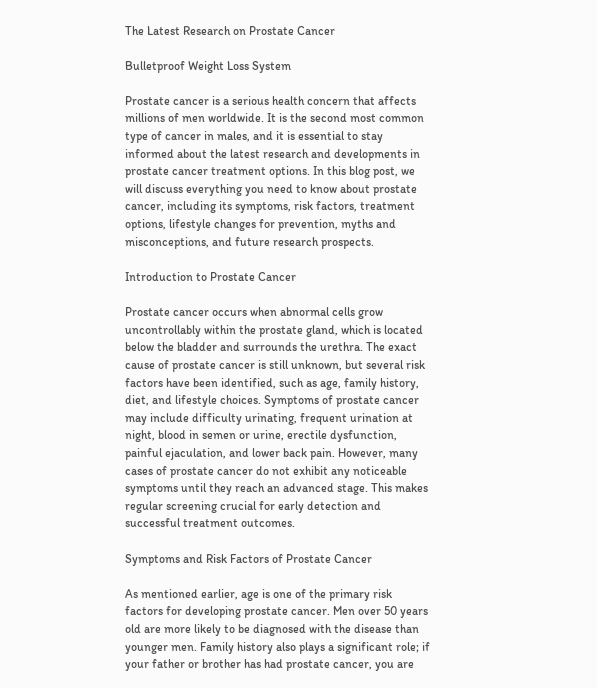The Latest Research on Prostate Cancer

Bulletproof Weight Loss System

Prostate cancer is a serious health concern that affects millions of men worldwide. It is the second most common type of cancer in males, and it is essential to stay informed about the latest research and developments in prostate cancer treatment options. In this blog post, we will discuss everything you need to know about prostate cancer, including its symptoms, risk factors, treatment options, lifestyle changes for prevention, myths and misconceptions, and future research prospects.

Introduction to Prostate Cancer

Prostate cancer occurs when abnormal cells grow uncontrollably within the prostate gland, which is located below the bladder and surrounds the urethra. The exact cause of prostate cancer is still unknown, but several risk factors have been identified, such as age, family history, diet, and lifestyle choices. Symptoms of prostate cancer may include difficulty urinating, frequent urination at night, blood in semen or urine, erectile dysfunction, painful ejaculation, and lower back pain. However, many cases of prostate cancer do not exhibit any noticeable symptoms until they reach an advanced stage. This makes regular screening crucial for early detection and successful treatment outcomes.

Symptoms and Risk Factors of Prostate Cancer

As mentioned earlier, age is one of the primary risk factors for developing prostate cancer. Men over 50 years old are more likely to be diagnosed with the disease than younger men. Family history also plays a significant role; if your father or brother has had prostate cancer, you are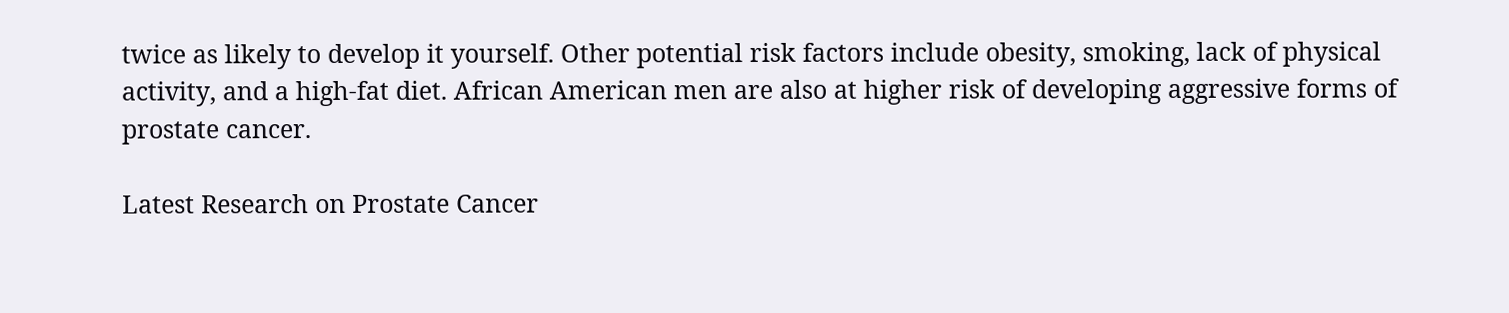twice as likely to develop it yourself. Other potential risk factors include obesity, smoking, lack of physical activity, and a high-fat diet. African American men are also at higher risk of developing aggressive forms of prostate cancer.

Latest Research on Prostate Cancer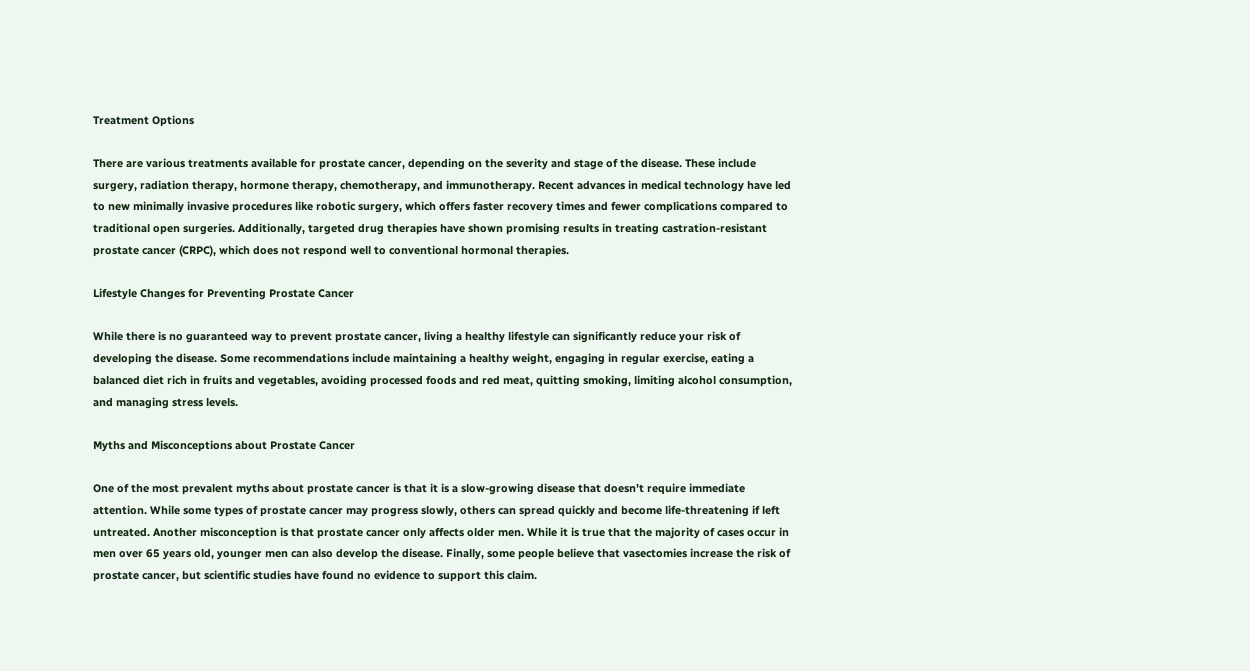Treatment Options

There are various treatments available for prostate cancer, depending on the severity and stage of the disease. These include surgery, radiation therapy, hormone therapy, chemotherapy, and immunotherapy. Recent advances in medical technology have led to new minimally invasive procedures like robotic surgery, which offers faster recovery times and fewer complications compared to traditional open surgeries. Additionally, targeted drug therapies have shown promising results in treating castration-resistant prostate cancer (CRPC), which does not respond well to conventional hormonal therapies.

Lifestyle Changes for Preventing Prostate Cancer

While there is no guaranteed way to prevent prostate cancer, living a healthy lifestyle can significantly reduce your risk of developing the disease. Some recommendations include maintaining a healthy weight, engaging in regular exercise, eating a balanced diet rich in fruits and vegetables, avoiding processed foods and red meat, quitting smoking, limiting alcohol consumption, and managing stress levels.

Myths and Misconceptions about Prostate Cancer

One of the most prevalent myths about prostate cancer is that it is a slow-growing disease that doesn’t require immediate attention. While some types of prostate cancer may progress slowly, others can spread quickly and become life-threatening if left untreated. Another misconception is that prostate cancer only affects older men. While it is true that the majority of cases occur in men over 65 years old, younger men can also develop the disease. Finally, some people believe that vasectomies increase the risk of prostate cancer, but scientific studies have found no evidence to support this claim.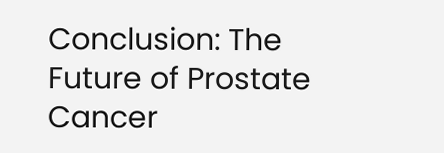Conclusion: The Future of Prostate Cancer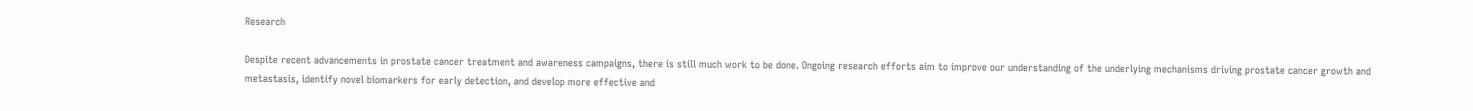Research

Despite recent advancements in prostate cancer treatment and awareness campaigns, there is still much work to be done. Ongoing research efforts aim to improve our understanding of the underlying mechanisms driving prostate cancer growth and metastasis, identify novel biomarkers for early detection, and develop more effective and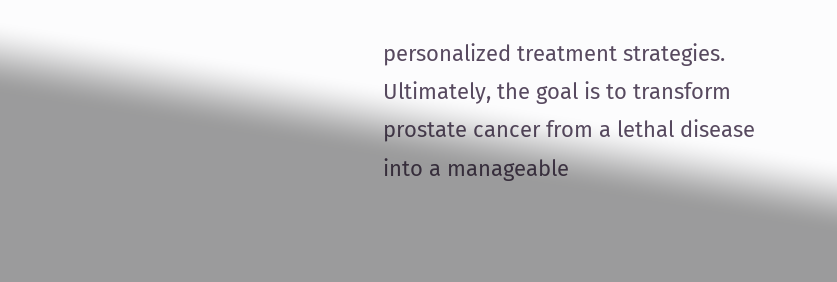personalized treatment strategies. Ultimately, the goal is to transform prostate cancer from a lethal disease into a manageable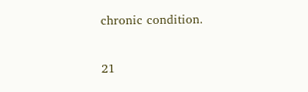chronic condition.

21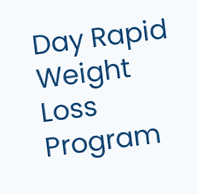Day Rapid Weight Loss Program